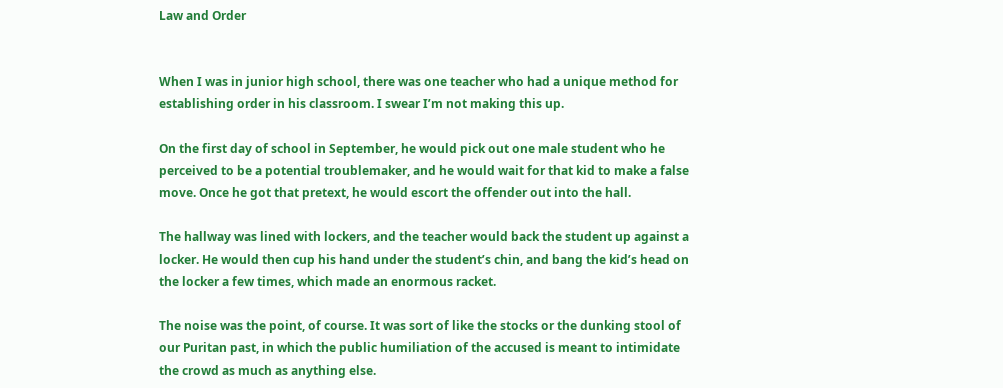Law and Order


When I was in junior high school, there was one teacher who had a unique method for establishing order in his classroom. I swear I’m not making this up.

On the first day of school in September, he would pick out one male student who he perceived to be a potential troublemaker, and he would wait for that kid to make a false move. Once he got that pretext, he would escort the offender out into the hall.

The hallway was lined with lockers, and the teacher would back the student up against a locker. He would then cup his hand under the student’s chin, and bang the kid’s head on the locker a few times, which made an enormous racket.

The noise was the point, of course. It was sort of like the stocks or the dunking stool of our Puritan past, in which the public humiliation of the accused is meant to intimidate the crowd as much as anything else.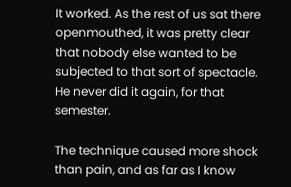It worked. As the rest of us sat there openmouthed, it was pretty clear that nobody else wanted to be subjected to that sort of spectacle. He never did it again, for that semester.

The technique caused more shock than pain, and as far as I know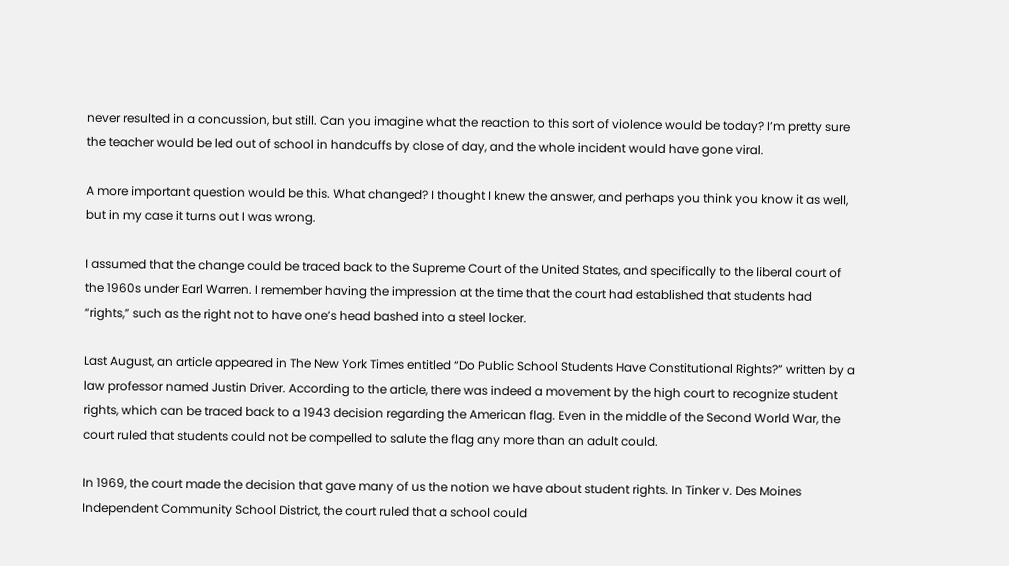never resulted in a concussion, but still. Can you imagine what the reaction to this sort of violence would be today? I’m pretty sure the teacher would be led out of school in handcuffs by close of day, and the whole incident would have gone viral.

A more important question would be this. What changed? I thought I knew the answer, and perhaps you think you know it as well, but in my case it turns out I was wrong.

I assumed that the change could be traced back to the Supreme Court of the United States, and specifically to the liberal court of the 1960s under Earl Warren. I remember having the impression at the time that the court had established that students had “rights,” such as the right not to have one’s head bashed into a steel locker.

Last August, an article appeared in The New York Times entitled “Do Public School Students Have Constitutional Rights?” written by a law professor named Justin Driver. According to the article, there was indeed a movement by the high court to recognize student rights, which can be traced back to a 1943 decision regarding the American flag. Even in the middle of the Second World War, the court ruled that students could not be compelled to salute the flag any more than an adult could.

In 1969, the court made the decision that gave many of us the notion we have about student rights. In Tinker v. Des Moines Independent Community School District, the court ruled that a school could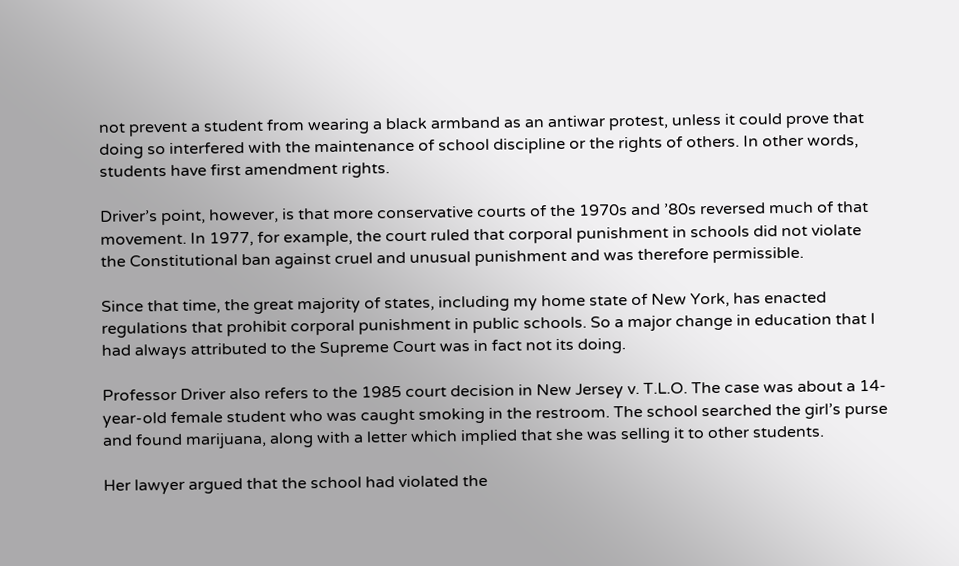not prevent a student from wearing a black armband as an antiwar protest, unless it could prove that doing so interfered with the maintenance of school discipline or the rights of others. In other words, students have first amendment rights.

Driver’s point, however, is that more conservative courts of the 1970s and ’80s reversed much of that movement. In 1977, for example, the court ruled that corporal punishment in schools did not violate the Constitutional ban against cruel and unusual punishment and was therefore permissible.

Since that time, the great majority of states, including my home state of New York, has enacted regulations that prohibit corporal punishment in public schools. So a major change in education that I had always attributed to the Supreme Court was in fact not its doing.

Professor Driver also refers to the 1985 court decision in New Jersey v. T.L.O. The case was about a 14-year-old female student who was caught smoking in the restroom. The school searched the girl’s purse and found marijuana, along with a letter which implied that she was selling it to other students.

Her lawyer argued that the school had violated the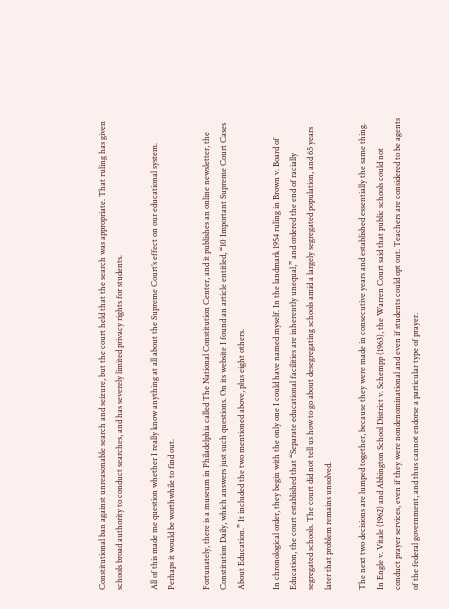Constitutional ban against unreasonable search and seizure, but the court held that the search was appropriate. That ruling has given schools broad authority to conduct searches, and has severely limited privacy rights for students.

All of this made me question whether I really know anything at all about the Supreme Court’s effect on our educational system. Perhaps it would be worthwhile to find out.

Fortunately, there is a museum in Philadelphia called The National Constitution Center, and it publishes an online newsletter, the Constitution Daily, which answers just such questions. On its website I found an article entitled, “10 Important Supreme Court Cases About Education.” It included the two mentioned above, plus eight others.

In chronological order, they begin with the only one I could have named myself. In the landmark 1954 ruling in Brown v. Board of Education, the court established that “Separate educational facilities are inherently unequal,” and ordered the end of racially segregated schools. The court did not tell us how to go about desegregating schools amid a largely segregated population, and 65 years later that problem remains unsolved.

The next two decisions are lumped together, because they were made in consecutive years and established essentially the same thing. In Engle v. Vitale (1962) and Abbington School District v. Schempp (1963), the Warren Court said that public schools could not conduct prayer services, even if they were nondenominational and even if students could opt out. Teachers are considered to be agents of the federal government, and thus cannot endorse a particular type of prayer.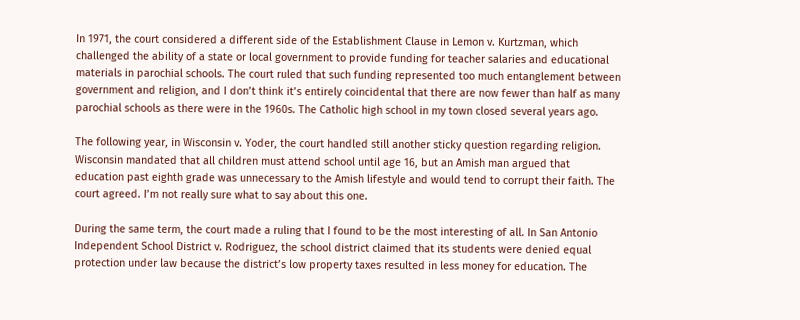In 1971, the court considered a different side of the Establishment Clause in Lemon v. Kurtzman, which challenged the ability of a state or local government to provide funding for teacher salaries and educational materials in parochial schools. The court ruled that such funding represented too much entanglement between government and religion, and I don’t think it’s entirely coincidental that there are now fewer than half as many parochial schools as there were in the 1960s. The Catholic high school in my town closed several years ago.

The following year, in Wisconsin v. Yoder, the court handled still another sticky question regarding religion. Wisconsin mandated that all children must attend school until age 16, but an Amish man argued that education past eighth grade was unnecessary to the Amish lifestyle and would tend to corrupt their faith. The court agreed. I’m not really sure what to say about this one.

During the same term, the court made a ruling that I found to be the most interesting of all. In San Antonio Independent School District v. Rodriguez, the school district claimed that its students were denied equal protection under law because the district’s low property taxes resulted in less money for education. The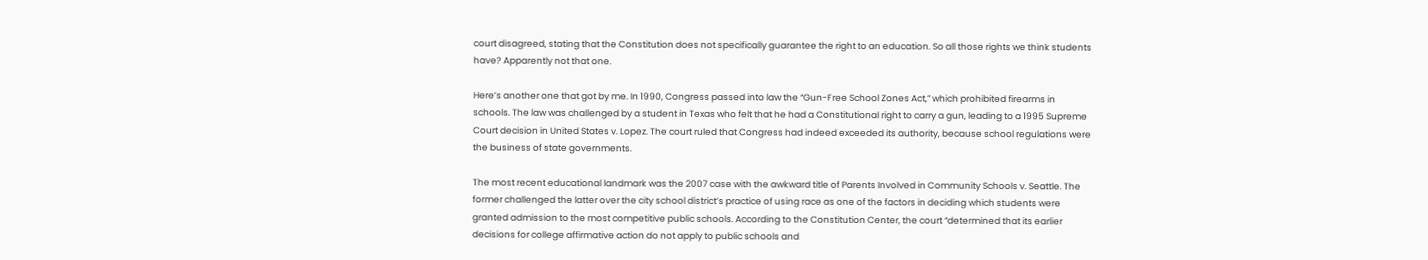court disagreed, stating that the Constitution does not specifically guarantee the right to an education. So all those rights we think students have? Apparently not that one.

Here’s another one that got by me. In 1990, Congress passed into law the “Gun-Free School Zones Act,” which prohibited firearms in schools. The law was challenged by a student in Texas who felt that he had a Constitutional right to carry a gun, leading to a 1995 Supreme Court decision in United States v. Lopez. The court ruled that Congress had indeed exceeded its authority, because school regulations were the business of state governments.

The most recent educational landmark was the 2007 case with the awkward title of Parents Involved in Community Schools v. Seattle. The former challenged the latter over the city school district’s practice of using race as one of the factors in deciding which students were granted admission to the most competitive public schools. According to the Constitution Center, the court “determined that its earlier decisions for college affirmative action do not apply to public schools and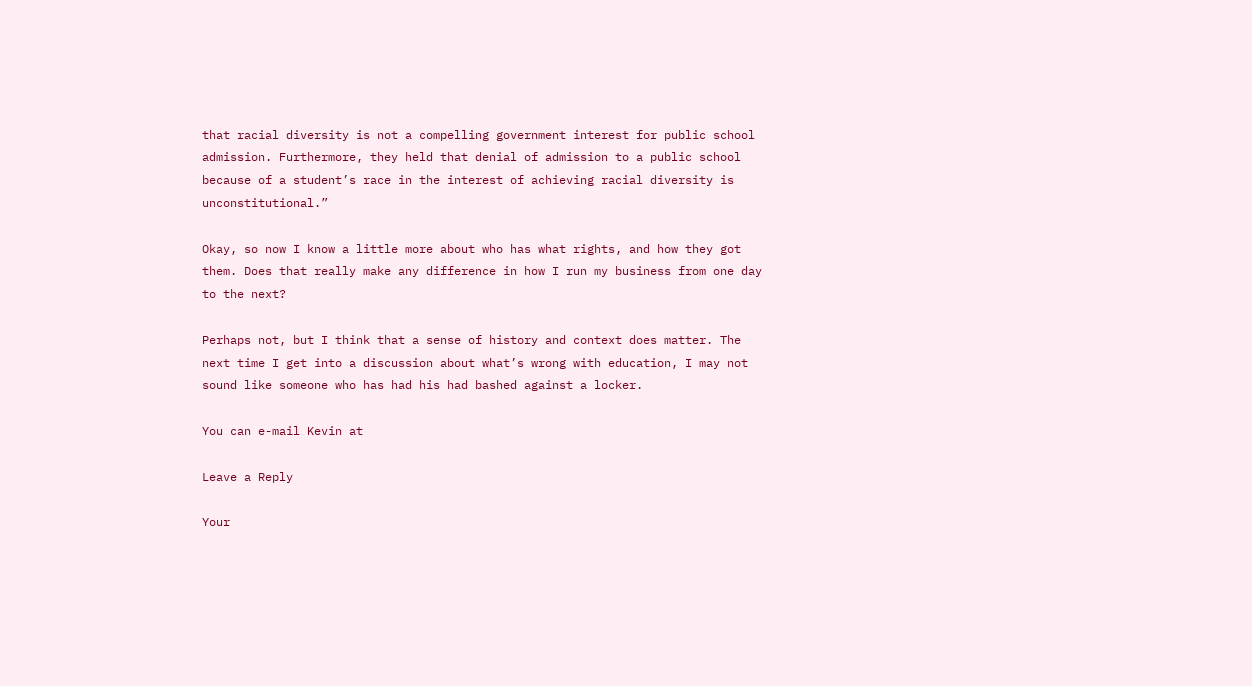that racial diversity is not a compelling government interest for public school admission. Furthermore, they held that denial of admission to a public school because of a student’s race in the interest of achieving racial diversity is unconstitutional.”

Okay, so now I know a little more about who has what rights, and how they got them. Does that really make any difference in how I run my business from one day to the next?

Perhaps not, but I think that a sense of history and context does matter. The next time I get into a discussion about what’s wrong with education, I may not sound like someone who has had his had bashed against a locker.

You can e-mail Kevin at

Leave a Reply

Your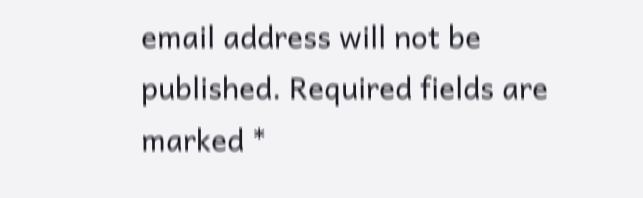email address will not be published. Required fields are marked *